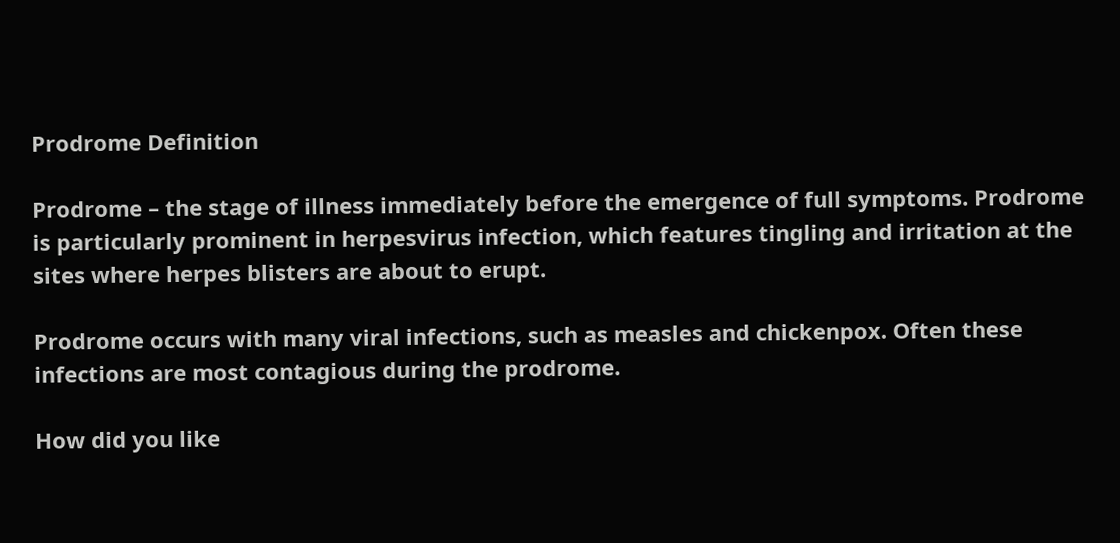Prodrome Definition

Prodrome – the stage of illness immediately before the emergence of full symptoms. Prodrome is particularly prominent in herpesvirus infection, which features tingling and irritation at the sites where herpes blisters are about to erupt.

Prodrome occurs with many viral infections, such as measles and chickenpox. Often these infections are most contagious during the prodrome.

How did you like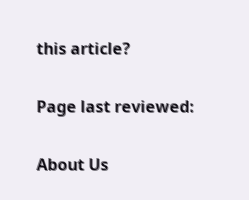this article?

Page last reviewed:

About Us